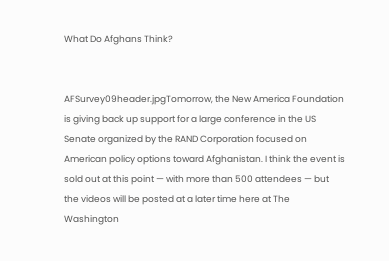What Do Afghans Think?


AFSurvey09header.jpgTomorrow, the New America Foundation is giving back up support for a large conference in the US Senate organized by the RAND Corporation focused on American policy options toward Afghanistan. I think the event is sold out at this point — with more than 500 attendees — but the videos will be posted at a later time here at The Washington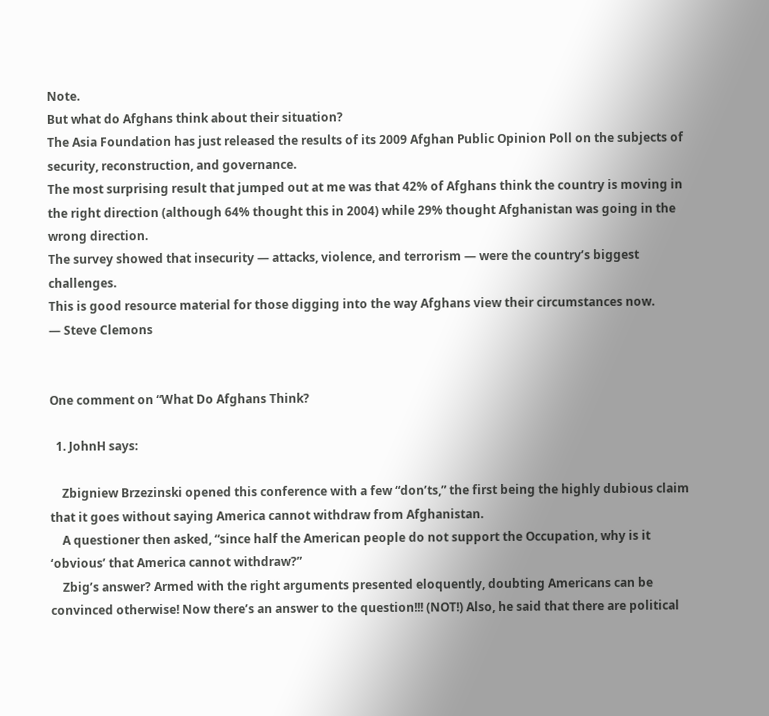Note.
But what do Afghans think about their situation?
The Asia Foundation has just released the results of its 2009 Afghan Public Opinion Poll on the subjects of security, reconstruction, and governance.
The most surprising result that jumped out at me was that 42% of Afghans think the country is moving in the right direction (although 64% thought this in 2004) while 29% thought Afghanistan was going in the wrong direction.
The survey showed that insecurity — attacks, violence, and terrorism — were the country’s biggest challenges.
This is good resource material for those digging into the way Afghans view their circumstances now.
— Steve Clemons


One comment on “What Do Afghans Think?

  1. JohnH says:

    Zbigniew Brzezinski opened this conference with a few “don’ts,” the first being the highly dubious claim that it goes without saying America cannot withdraw from Afghanistan.
    A questioner then asked, “since half the American people do not support the Occupation, why is it ‘obvious’ that America cannot withdraw?”
    Zbig’s answer? Armed with the right arguments presented eloquently, doubting Americans can be convinced otherwise! Now there’s an answer to the question!!! (NOT!) Also, he said that there are political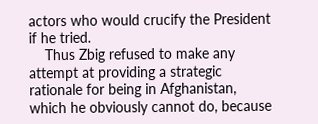actors who would crucify the President if he tried.
    Thus Zbig refused to make any attempt at providing a strategic rationale for being in Afghanistan, which he obviously cannot do, because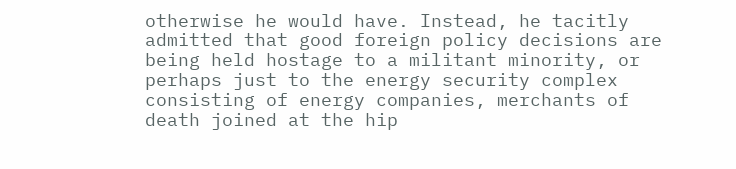otherwise he would have. Instead, he tacitly admitted that good foreign policy decisions are being held hostage to a militant minority, or perhaps just to the energy security complex consisting of energy companies, merchants of death joined at the hip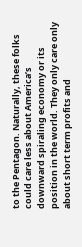to the Pentagon. Naturally, these folks could care less about America’s downward spiraling economy or its position in the world. They only care only about short term profits and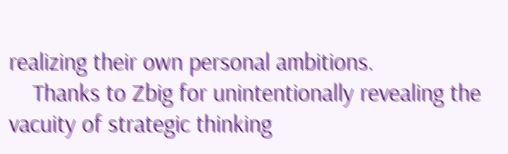realizing their own personal ambitions.
    Thanks to Zbig for unintentionally revealing the vacuity of strategic thinking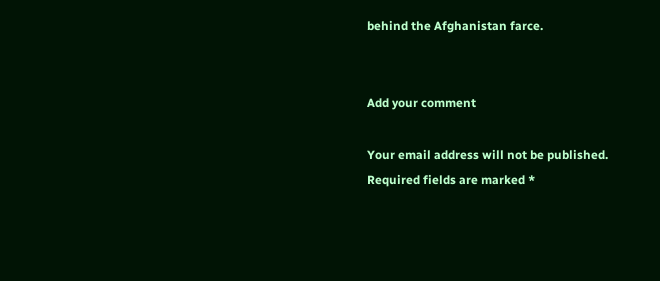behind the Afghanistan farce.


Add your comment

Your email address will not be published. Required fields are marked *